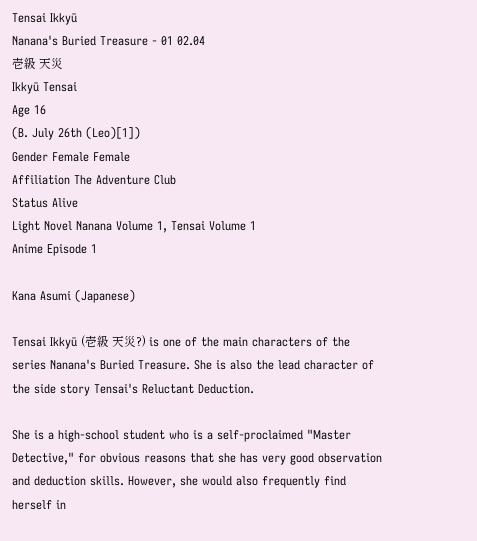Tensai Ikkyū
Nanana's Buried Treasure - 01 02.04
壱級 天災
Ikkyū Tensai
Age 16
(B. July 26th (Leo)[1])
Gender Female Female
Affiliation The Adventure Club
Status Alive
Light Novel Nanana Volume 1, Tensai Volume 1
Anime Episode 1

Kana Asumi (Japanese)

Tensai Ikkyū (壱級 天災?) is one of the main characters of the series Nanana's Buried Treasure. She is also the lead character of the side story Tensai's Reluctant Deduction.

She is a high-school student who is a self-proclaimed "Master Detective," for obvious reasons that she has very good observation and deduction skills. However, she would also frequently find herself in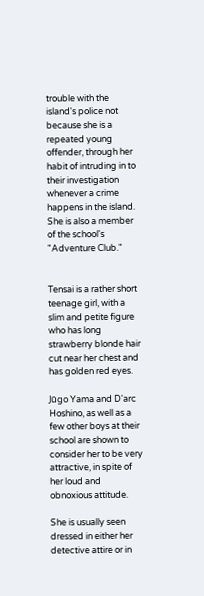trouble with the island's police not because she is a repeated young offender, through her habit of intruding in to their investigation whenever a crime happens in the island. She is also a member of the school's "Adventure Club."


Tensai is a rather short teenage girl, with a slim and petite figure who has long strawberry blonde hair cut near her chest and has golden red eyes.

Jūgo Yama and D'arc Hoshino, as well as a few other boys at their school are shown to consider her to be very attractive, in spite of her loud and obnoxious attitude.

She is usually seen dressed in either her detective attire or in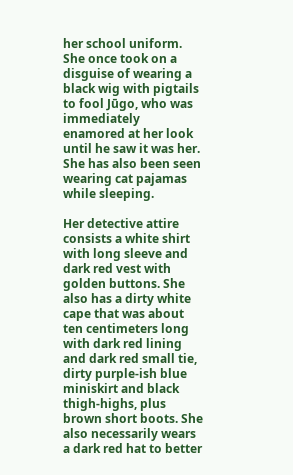her school uniform. She once took on a disguise of wearing a black wig with pigtails to fool Jūgo, who was immediately enamored at her look until he saw it was her. She has also been seen wearing cat pajamas while sleeping.

Her detective attire consists a white shirt with long sleeve and dark red vest with golden buttons. She also has a dirty white cape that was about ten centimeters long with dark red lining and dark red small tie, dirty purple-ish blue miniskirt and black thigh-highs, plus brown short boots. She also necessarily wears a dark red hat to better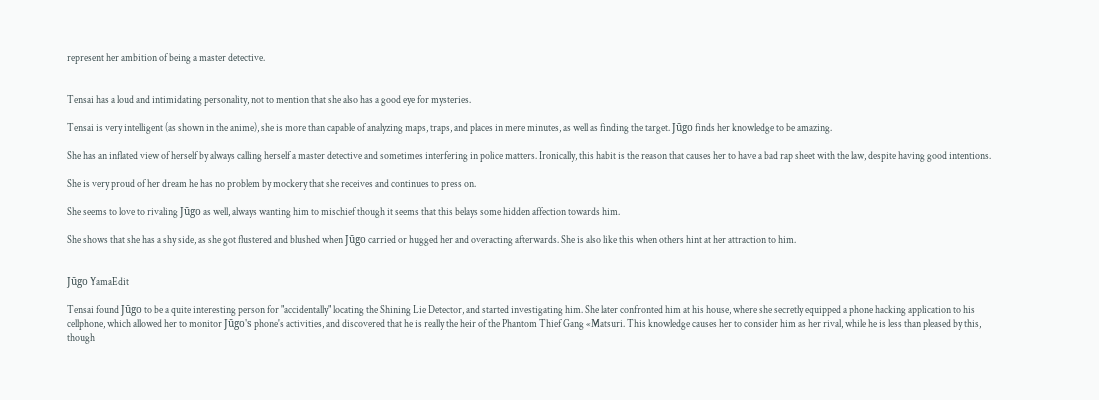represent her ambition of being a master detective.


Tensai has a loud and intimidating personality, not to mention that she also has a good eye for mysteries.

Tensai is very intelligent (as shown in the anime), she is more than capable of analyzing maps, traps, and places in mere minutes, as well as finding the target. Jūgo finds her knowledge to be amazing.

She has an inflated view of herself by always calling herself a master detective and sometimes interfering in police matters. Ironically, this habit is the reason that causes her to have a bad rap sheet with the law, despite having good intentions.

She is very proud of her dream he has no problem by mockery that she receives and continues to press on.

She seems to love to rivaling Jūgo as well, always wanting him to mischief though it seems that this belays some hidden affection towards him.

She shows that she has a shy side, as she got flustered and blushed when Jūgo carried or hugged her and overacting afterwards. She is also like this when others hint at her attraction to him.


Jūgo YamaEdit

Tensai found Jūgo to be a quite interesting person for "accidentally" locating the Shining Lie Detector, and started investigating him. She later confronted him at his house, where she secretly equipped a phone hacking application to his cellphone, which allowed her to monitor Jūgo's phone's activities, and discovered that he is really the heir of the Phantom Thief Gang «Matsuri. This knowledge causes her to consider him as her rival, while he is less than pleased by this, though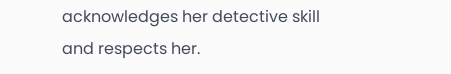acknowledges her detective skill and respects her.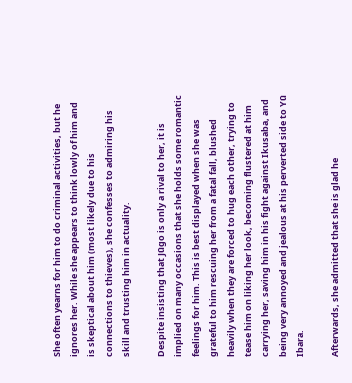She often yearns for him to do criminal activities, but he ignores her. While she appears to think lowly of him and is skeptical about him (most likely due to his connections to thieves), she confesses to admiring his skill and trusting him in actuality.

Despite insisting that Jūgo is only a rival to her, it is implied on many occasions that she holds some romantic feelings for him. This is best displayed when she was grateful to him rescuing her from a fatal fall, blushed heavily when they are forced to hug each other, trying to tease him on liking her look, becoming flustered at him carrying her, saving him in his fight against Ikusaba, and being very annoyed and jealous at his perverted side to Yū Ibara.

Afterwards, she admitted that she is glad he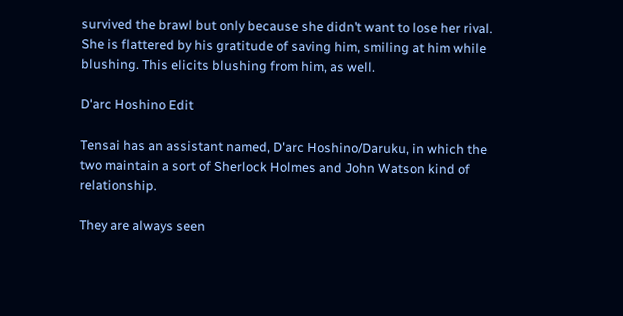survived the brawl but only because she didn’t want to lose her rival. She is flattered by his gratitude of saving him, smiling at him while blushing. This elicits blushing from him, as well.

D'arc Hoshino Edit

Tensai has an assistant named, D'arc Hoshino/Daruku, in which the two maintain a sort of Sherlock Holmes and John Watson kind of relationship.

They are always seen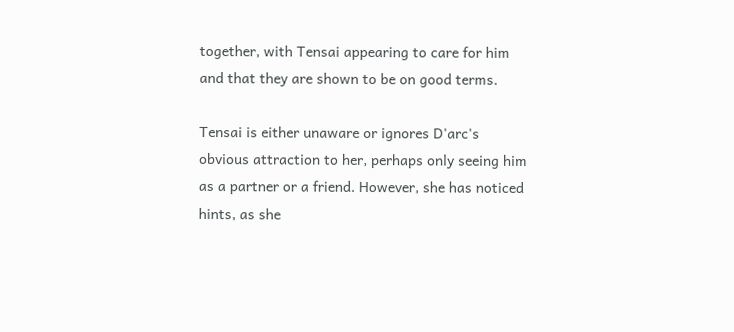together, with Tensai appearing to care for him and that they are shown to be on good terms.

Tensai is either unaware or ignores D'arc's obvious attraction to her, perhaps only seeing him as a partner or a friend. However, she has noticed hints, as she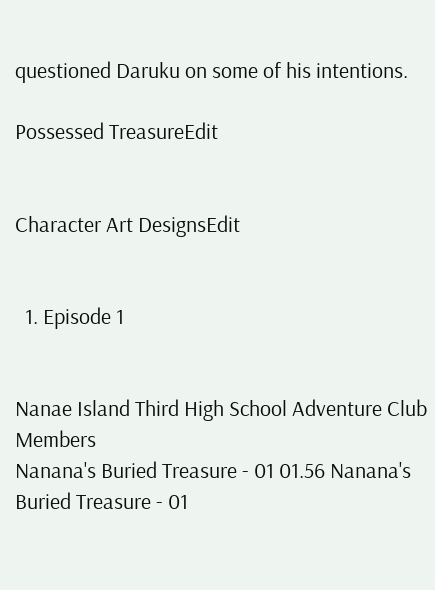questioned Daruku on some of his intentions.

Possessed TreasureEdit


Character Art DesignsEdit


  1. Episode 1


Nanae Island Third High School Adventure Club Members
Nanana's Buried Treasure - 01 01.56 Nanana's Buried Treasure - 01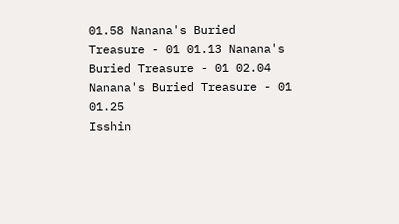01.58 Nanana's Buried Treasure - 01 01.13 Nanana's Buried Treasure - 01 02.04 Nanana's Buried Treasure - 01 01.25
Isshin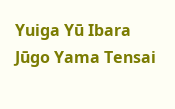Yuiga Yū Ibara Jūgo Yama Tensai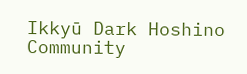Ikkyū Dark Hoshino
Community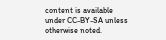content is available under CC-BY-SA unless otherwise noted.